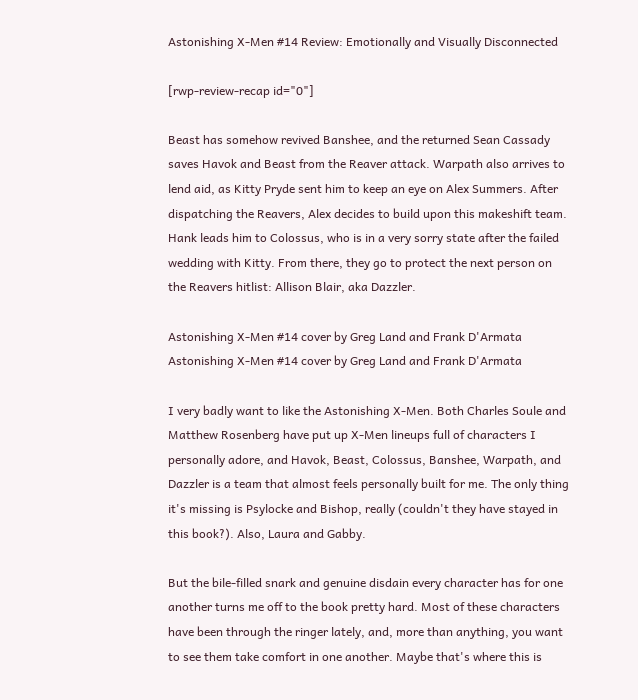Astonishing X-Men #14 Review: Emotionally and Visually Disconnected

[rwp-review-recap id="0"]

Beast has somehow revived Banshee, and the returned Sean Cassady saves Havok and Beast from the Reaver attack. Warpath also arrives to lend aid, as Kitty Pryde sent him to keep an eye on Alex Summers. After dispatching the Reavers, Alex decides to build upon this makeshift team. Hank leads him to Colossus, who is in a very sorry state after the failed wedding with Kitty. From there, they go to protect the next person on the Reavers hitlist: Allison Blair, aka Dazzler.

Astonishing X-Men #14 cover by Greg Land and Frank D'Armata
Astonishing X-Men #14 cover by Greg Land and Frank D'Armata

I very badly want to like the Astonishing X-Men. Both Charles Soule and Matthew Rosenberg have put up X-Men lineups full of characters I personally adore, and Havok, Beast, Colossus, Banshee, Warpath, and Dazzler is a team that almost feels personally built for me. The only thing it's missing is Psylocke and Bishop, really (couldn't they have stayed in this book?). Also, Laura and Gabby.

But the bile-filled snark and genuine disdain every character has for one another turns me off to the book pretty hard. Most of these characters have been through the ringer lately, and, more than anything, you want to see them take comfort in one another. Maybe that's where this is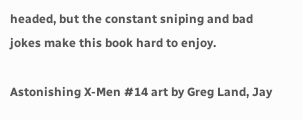headed, but the constant sniping and bad jokes make this book hard to enjoy.

Astonishing X-Men #14 art by Greg Land, Jay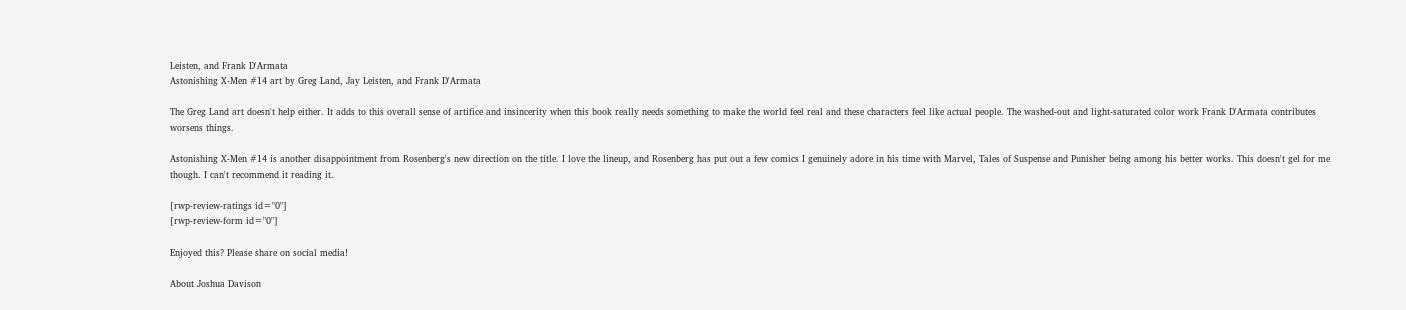Leisten, and Frank D'Armata
Astonishing X-Men #14 art by Greg Land, Jay Leisten, and Frank D'Armata

The Greg Land art doesn't help either. It adds to this overall sense of artifice and insincerity when this book really needs something to make the world feel real and these characters feel like actual people. The washed-out and light-saturated color work Frank D'Armata contributes worsens things.

Astonishing X-Men #14 is another disappointment from Rosenberg's new direction on the title. I love the lineup, and Rosenberg has put out a few comics I genuinely adore in his time with Marvel, Tales of Suspense and Punisher being among his better works. This doesn't gel for me though. I can't recommend it reading it.

[rwp-review-ratings id="0"]
[rwp-review-form id="0"]

Enjoyed this? Please share on social media!

About Joshua Davison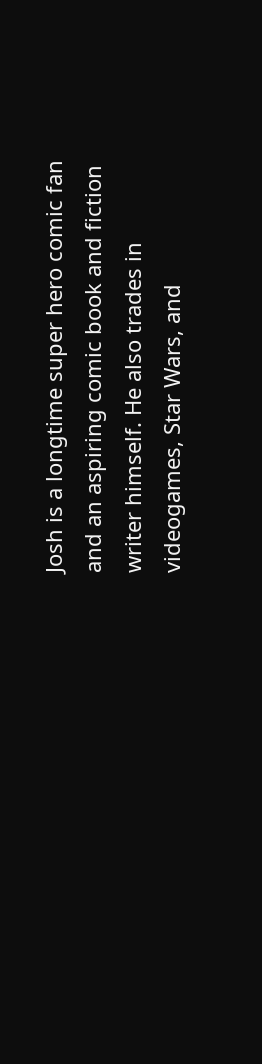Josh is a longtime super hero comic fan and an aspiring comic book and fiction writer himself. He also trades in videogames, Star Wars, and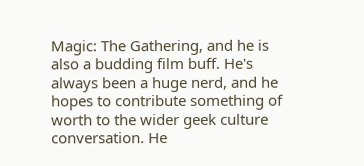Magic: The Gathering, and he is also a budding film buff. He's always been a huge nerd, and he hopes to contribute something of worth to the wider geek culture conversation. He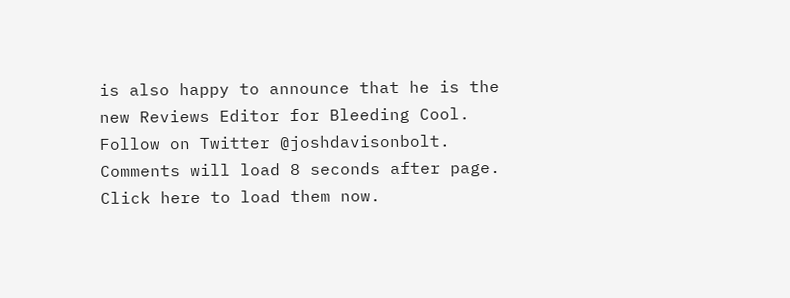is also happy to announce that he is the new Reviews Editor for Bleeding Cool. Follow on Twitter @joshdavisonbolt.
Comments will load 8 seconds after page. Click here to load them now.